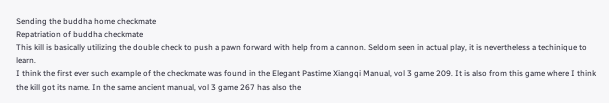Sending the buddha home checkmate
Repatriation of buddha checkmate
This kill is basically utilizing the double check to push a pawn forward with help from a cannon. Seldom seen in actual play, it is nevertheless a techinique to learn.
I think the first ever such example of the checkmate was found in the Elegant Pastime Xiangqi Manual, vol 3 game 209. It is also from this game where I think the kill got its name. In the same ancient manual, vol 3 game 267 has also the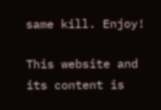same kill. Enjoy!

This website and its content is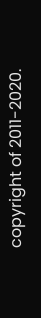copyright of 2011-2020.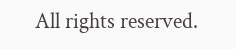All rights reserved.